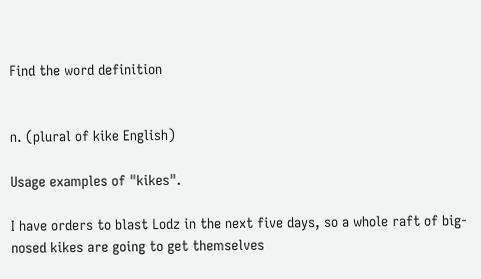Find the word definition


n. (plural of kike English)

Usage examples of "kikes".

I have orders to blast Lodz in the next five days, so a whole raft of big-nosed kikes are going to get themselves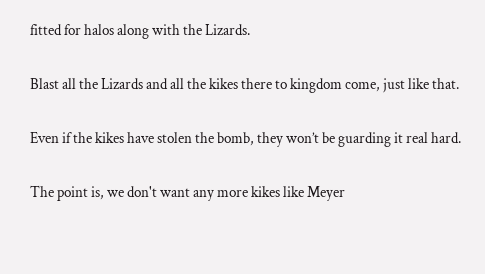fitted for halos along with the Lizards.

Blast all the Lizards and all the kikes there to kingdom come, just like that.

Even if the kikes have stolen the bomb, they won’t be guarding it real hard.

The point is, we don't want any more kikes like Meyer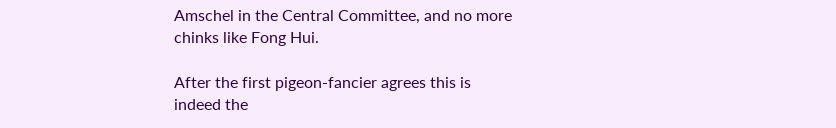Amschel in the Central Committee, and no more chinks like Fong Hui.

After the first pigeon-fancier agrees this is indeed the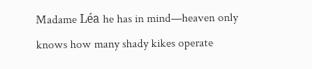Madame Léa he has in mind—heaven only knows how many shady kikes operate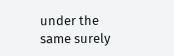under the same surely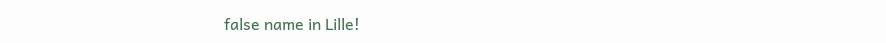false name in Lille!